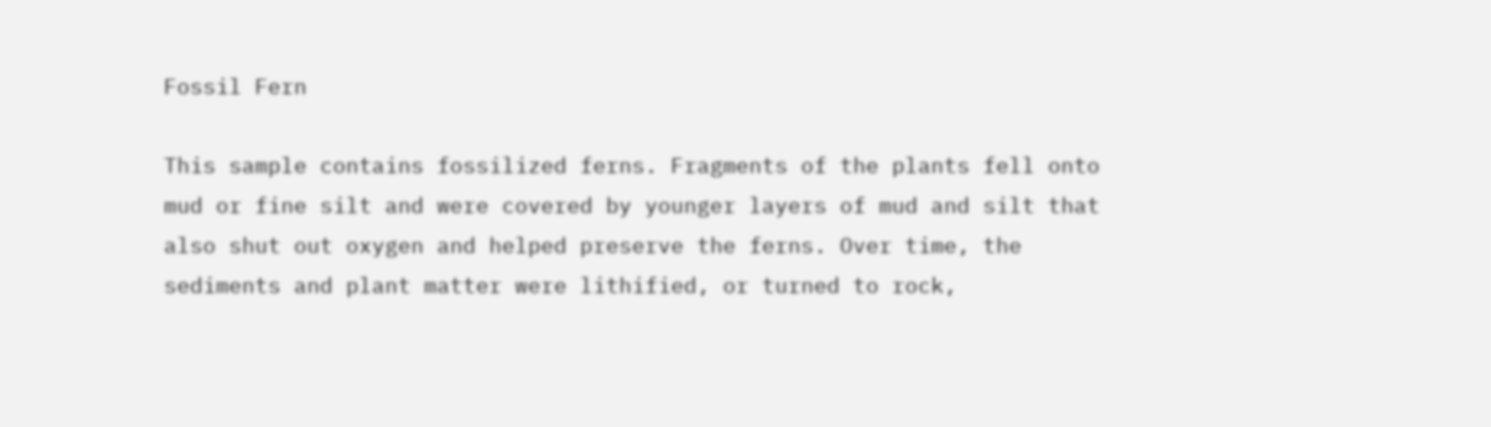Fossil Fern

This sample contains fossilized ferns. Fragments of the plants fell onto mud or fine silt and were covered by younger layers of mud and silt that also shut out oxygen and helped preserve the ferns. Over time, the sediments and plant matter were lithified, or turned to rock,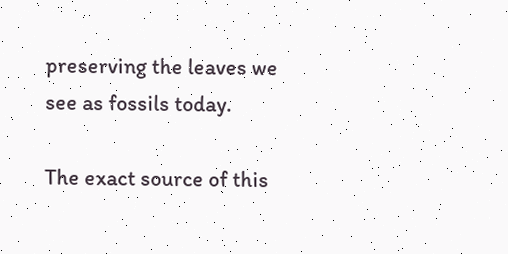preserving the leaves we see as fossils today.

The exact source of this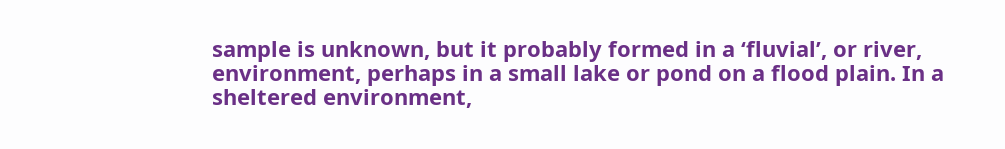sample is unknown, but it probably formed in a ‘fluvial’, or river, environment, perhaps in a small lake or pond on a flood plain. In a sheltered environment,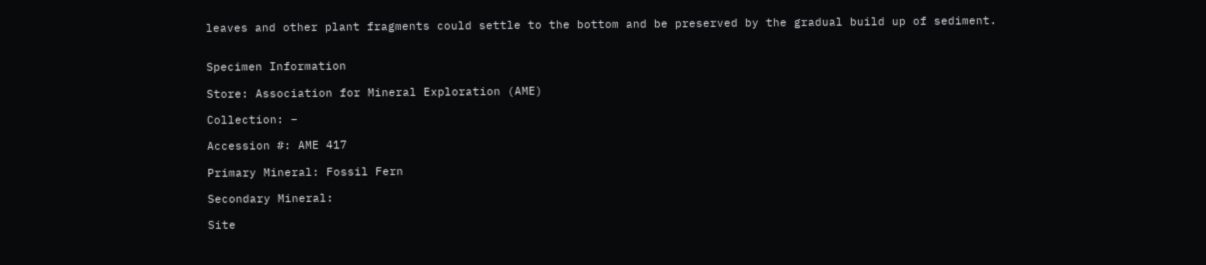leaves and other plant fragments could settle to the bottom and be preserved by the gradual build up of sediment.


Specimen Information

Store: Association for Mineral Exploration (AME)

Collection: –

Accession #: AME 417

Primary Mineral: Fossil Fern

Secondary Mineral:

Site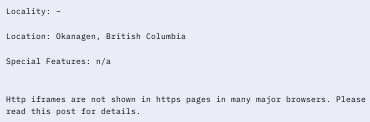Locality: –

Location: Okanagen, British Columbia

Special Features: n/a


Http iframes are not shown in https pages in many major browsers. Please read this post for details.